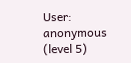User: anonymous   (level 5)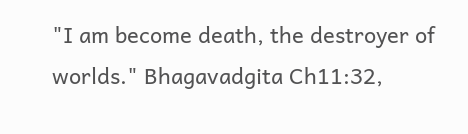"I am become death, the destroyer of worlds." Bhagavadgita Ch11:32,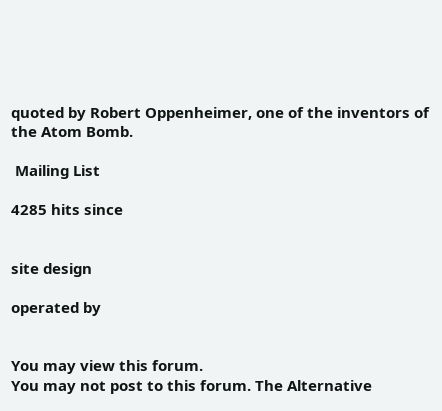quoted by Robert Oppenheimer, one of the inventors of the Atom Bomb.

 Mailing List

4285 hits since


site design

operated by


You may view this forum.
You may not post to this forum. The Alternative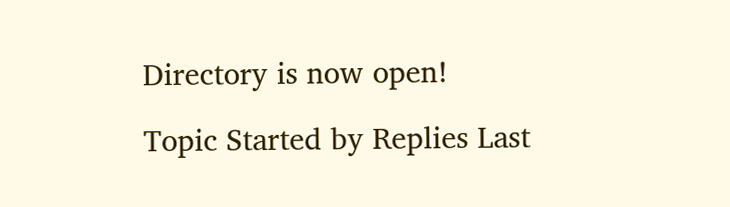Directory is now open!

Topic Started by Replies Last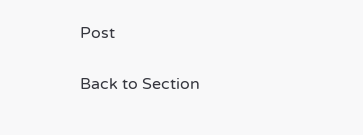Post

Back to Section